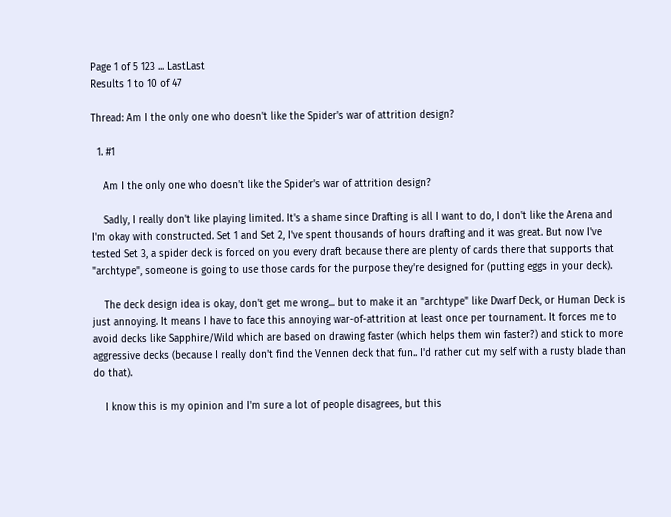Page 1 of 5 123 ... LastLast
Results 1 to 10 of 47

Thread: Am I the only one who doesn't like the Spider's war of attrition design?

  1. #1

    Am I the only one who doesn't like the Spider's war of attrition design?

    Sadly, I really don't like playing limited. It's a shame since Drafting is all I want to do, I don't like the Arena and I'm okay with constructed. Set 1 and Set 2, I've spent thousands of hours drafting and it was great. But now I've tested Set 3, a spider deck is forced on you every draft because there are plenty of cards there that supports that "archtype", someone is going to use those cards for the purpose they're designed for (putting eggs in your deck).

    The deck design idea is okay, don't get me wrong... but to make it an "archtype" like Dwarf Deck, or Human Deck is just annoying. It means I have to face this annoying war-of-attrition at least once per tournament. It forces me to avoid decks like Sapphire/Wild which are based on drawing faster (which helps them win faster?) and stick to more aggressive decks (because I really don't find the Vennen deck that fun.. I'd rather cut my self with a rusty blade than do that).

    I know this is my opinion and I'm sure a lot of people disagrees, but this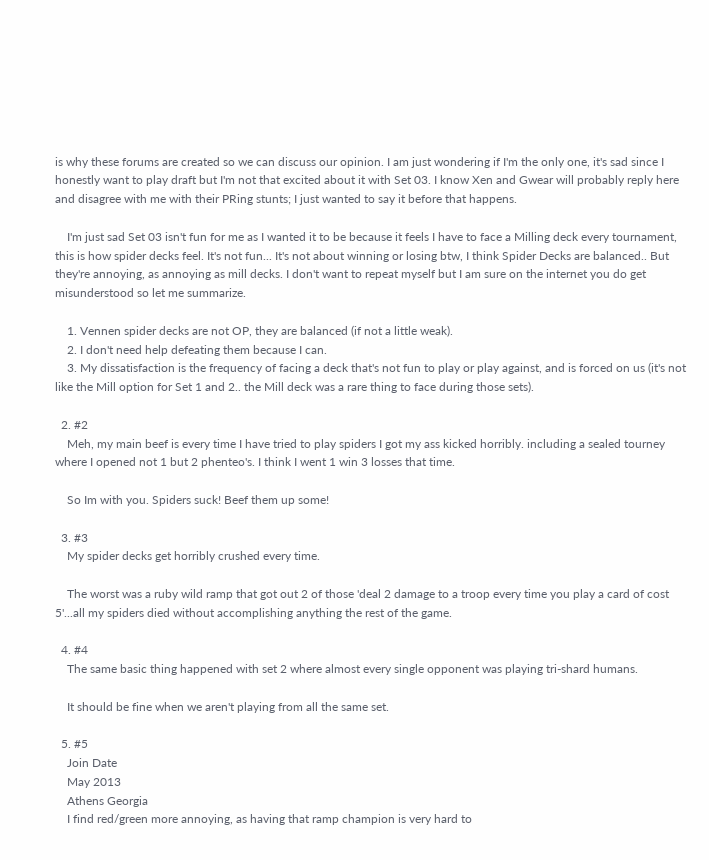is why these forums are created so we can discuss our opinion. I am just wondering if I'm the only one, it's sad since I honestly want to play draft but I'm not that excited about it with Set 03. I know Xen and Gwear will probably reply here and disagree with me with their PRing stunts; I just wanted to say it before that happens.

    I'm just sad Set 03 isn't fun for me as I wanted it to be because it feels I have to face a Milling deck every tournament, this is how spider decks feel. It's not fun... It's not about winning or losing btw, I think Spider Decks are balanced.. But they're annoying, as annoying as mill decks. I don't want to repeat myself but I am sure on the internet you do get misunderstood so let me summarize.

    1. Vennen spider decks are not OP, they are balanced (if not a little weak).
    2. I don't need help defeating them because I can.
    3. My dissatisfaction is the frequency of facing a deck that's not fun to play or play against, and is forced on us (it's not like the Mill option for Set 1 and 2.. the Mill deck was a rare thing to face during those sets).

  2. #2
    Meh, my main beef is every time I have tried to play spiders I got my ass kicked horribly. including a sealed tourney where I opened not 1 but 2 phenteo's. I think I went 1 win 3 losses that time.

    So Im with you. Spiders suck! Beef them up some!

  3. #3
    My spider decks get horribly crushed every time.

    The worst was a ruby wild ramp that got out 2 of those 'deal 2 damage to a troop every time you play a card of cost 5'...all my spiders died without accomplishing anything the rest of the game.

  4. #4
    The same basic thing happened with set 2 where almost every single opponent was playing tri-shard humans.

    It should be fine when we aren't playing from all the same set.

  5. #5
    Join Date
    May 2013
    Athens Georgia
    I find red/green more annoying, as having that ramp champion is very hard to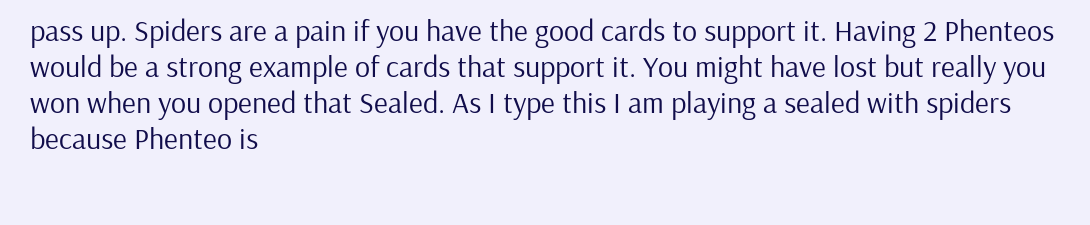pass up. Spiders are a pain if you have the good cards to support it. Having 2 Phenteos would be a strong example of cards that support it. You might have lost but really you won when you opened that Sealed. As I type this I am playing a sealed with spiders because Phenteo is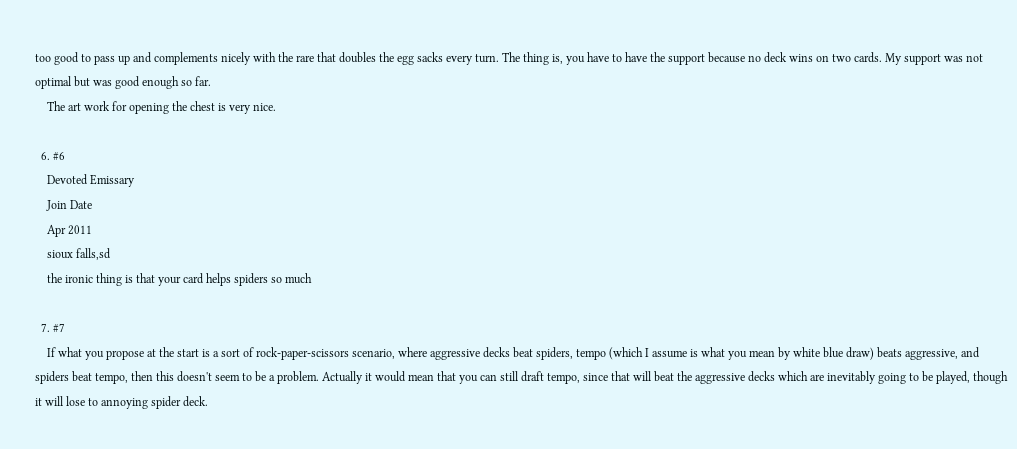too good to pass up and complements nicely with the rare that doubles the egg sacks every turn. The thing is, you have to have the support because no deck wins on two cards. My support was not optimal but was good enough so far.
    The art work for opening the chest is very nice.

  6. #6
    Devoted Emissary
    Join Date
    Apr 2011
    sioux falls,sd
    the ironic thing is that your card helps spiders so much

  7. #7
    If what you propose at the start is a sort of rock-paper-scissors scenario, where aggressive decks beat spiders, tempo (which I assume is what you mean by white blue draw) beats aggressive, and spiders beat tempo, then this doesn't seem to be a problem. Actually it would mean that you can still draft tempo, since that will beat the aggressive decks which are inevitably going to be played, though it will lose to annoying spider deck.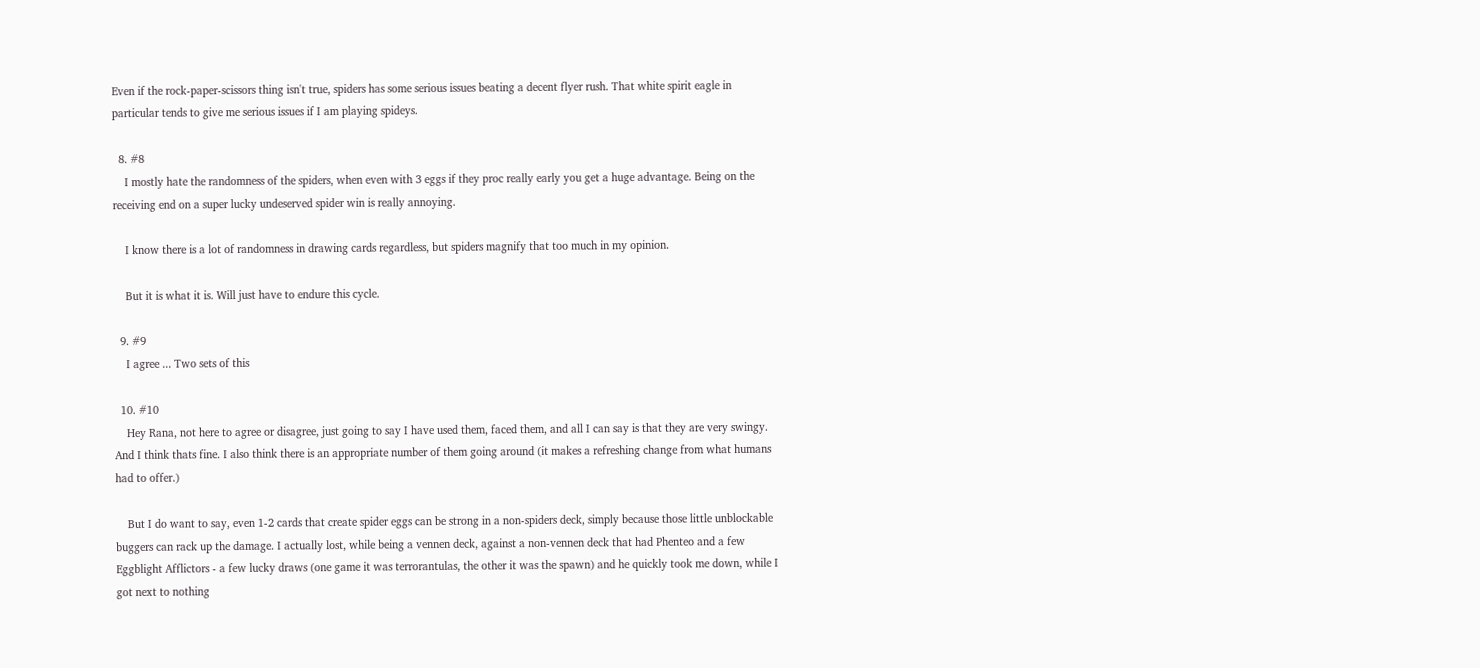Even if the rock-paper-scissors thing isn't true, spiders has some serious issues beating a decent flyer rush. That white spirit eagle in particular tends to give me serious issues if I am playing spideys.

  8. #8
    I mostly hate the randomness of the spiders, when even with 3 eggs if they proc really early you get a huge advantage. Being on the receiving end on a super lucky undeserved spider win is really annoying.

    I know there is a lot of randomness in drawing cards regardless, but spiders magnify that too much in my opinion.

    But it is what it is. Will just have to endure this cycle.

  9. #9
    I agree ... Two sets of this

  10. #10
    Hey Rana, not here to agree or disagree, just going to say I have used them, faced them, and all I can say is that they are very swingy. And I think thats fine. I also think there is an appropriate number of them going around (it makes a refreshing change from what humans had to offer.)

    But I do want to say, even 1-2 cards that create spider eggs can be strong in a non-spiders deck, simply because those little unblockable buggers can rack up the damage. I actually lost, while being a vennen deck, against a non-vennen deck that had Phenteo and a few Eggblight Afflictors - a few lucky draws (one game it was terrorantulas, the other it was the spawn) and he quickly took me down, while I got next to nothing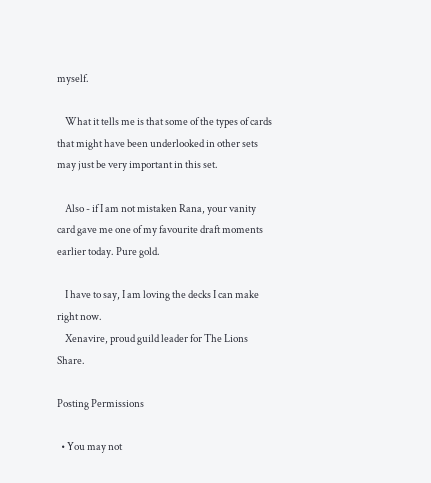myself.

    What it tells me is that some of the types of cards that might have been underlooked in other sets may just be very important in this set.

    Also - if I am not mistaken Rana, your vanity card gave me one of my favourite draft moments earlier today. Pure gold.

    I have to say, I am loving the decks I can make right now.
    Xenavire, proud guild leader for The Lions Share.

Posting Permissions

  • You may not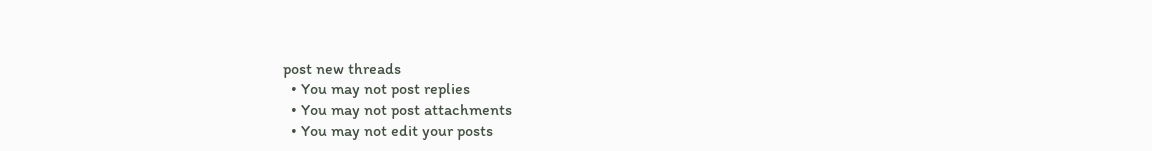post new threads
  • You may not post replies
  • You may not post attachments
  • You may not edit your posts